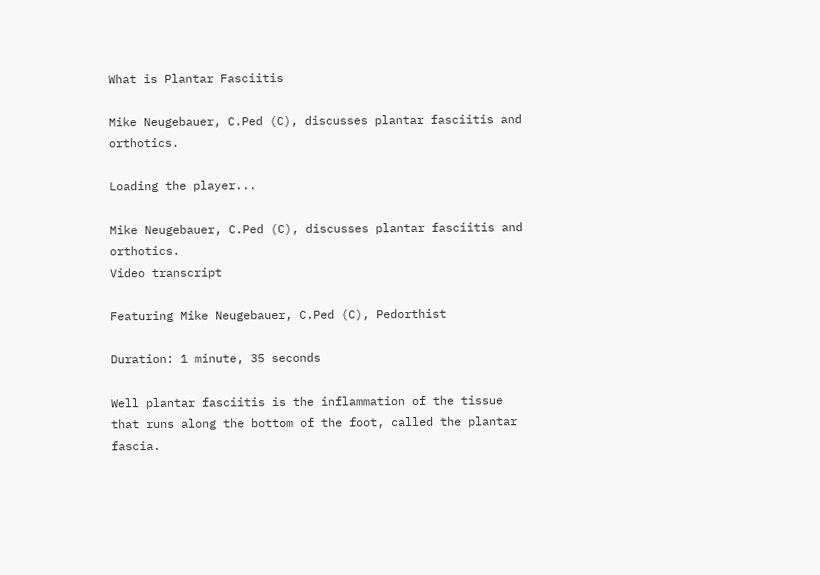What is Plantar Fasciitis

Mike Neugebauer, C.Ped (C), discusses plantar fasciitis and orthotics.

Loading the player...

Mike Neugebauer, C.Ped (C), discusses plantar fasciitis and orthotics.
Video transcript

Featuring Mike Neugebauer, C.Ped (C), Pedorthist

Duration: 1 minute, 35 seconds

Well plantar fasciitis is the inflammation of the tissue that runs along the bottom of the foot, called the plantar fascia.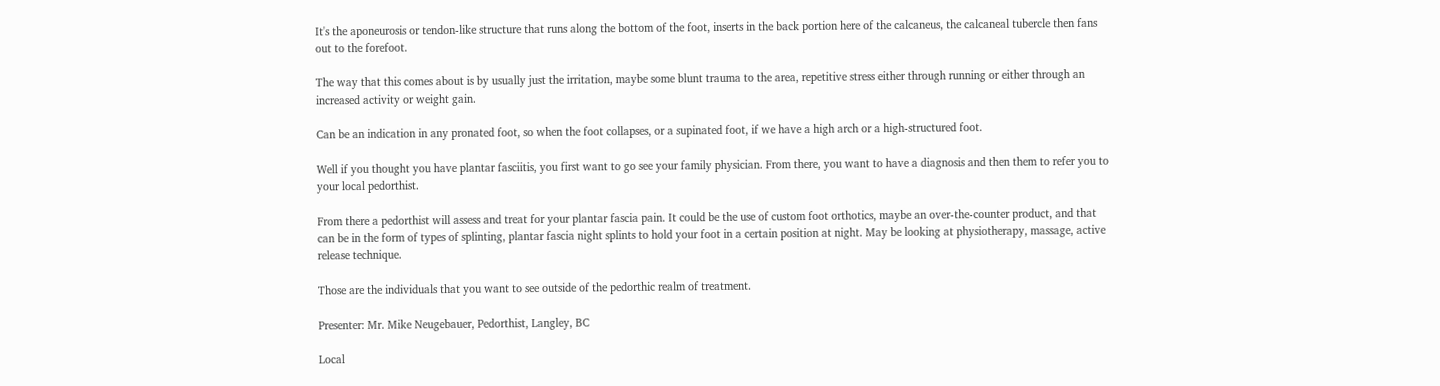It's the aponeurosis or tendon-like structure that runs along the bottom of the foot, inserts in the back portion here of the calcaneus, the calcaneal tubercle then fans out to the forefoot.

The way that this comes about is by usually just the irritation, maybe some blunt trauma to the area, repetitive stress either through running or either through an increased activity or weight gain.

Can be an indication in any pronated foot, so when the foot collapses, or a supinated foot, if we have a high arch or a high-structured foot.

Well if you thought you have plantar fasciitis, you first want to go see your family physician. From there, you want to have a diagnosis and then them to refer you to your local pedorthist.

From there a pedorthist will assess and treat for your plantar fascia pain. It could be the use of custom foot orthotics, maybe an over-the-counter product, and that can be in the form of types of splinting, plantar fascia night splints to hold your foot in a certain position at night. May be looking at physiotherapy, massage, active release technique.

Those are the individuals that you want to see outside of the pedorthic realm of treatment.

Presenter: Mr. Mike Neugebauer, Pedorthist, Langley, BC

Local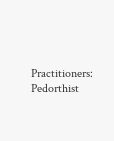Practitioners: Pedorthist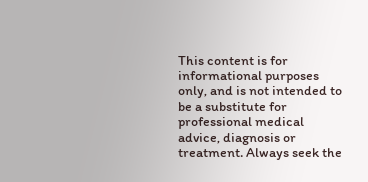This content is for informational purposes only, and is not intended to be a substitute for professional medical advice, diagnosis or treatment. Always seek the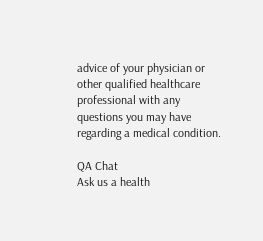advice of your physician or other qualified healthcare professional with any questions you may have regarding a medical condition.

QA Chat
Ask us a health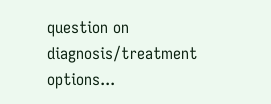question on
diagnosis/treatment options...